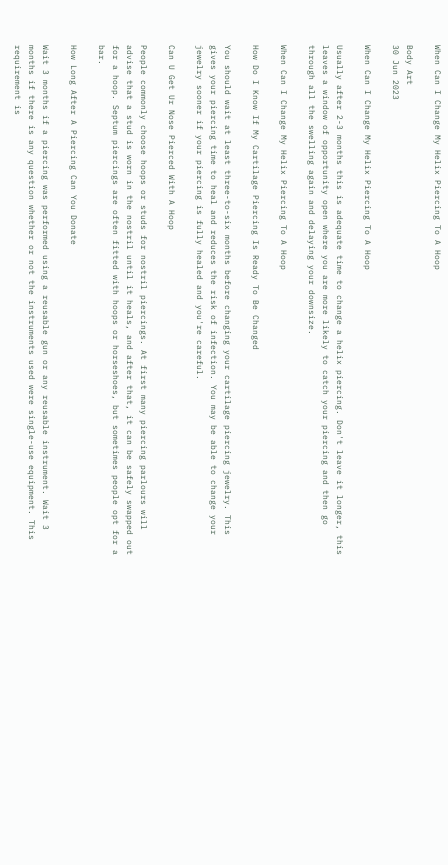When Can I Change My Helix Piercing To A Hoop

Body Art
30 Jun 2023

When Can I Change My Helix Piercing To A Hoop

Usually after 2-3 months this is adequate time to change a helix piercing. Don't leave it longer, this leaves a window of opportunity open where you are more likely to catch your piercing and then go through all the swelling again and delaying your downsize.

When Can I Change My Helix Piercing To A Hoop

How Do I Know If My Cartilage Piercing Is Ready To Be Changed

You should wait at least three-to-six months before changing your cartilage piercing jewelry. This gives your piercing time to heal and reduces the risk of infection. You may be able to change your jewelry sooner if your piercing is fully healed and you're careful.

Can U Get Ur Nose Pierced With A Hoop

People commonly choose hoops or studs for nostril piercings. At first many piercing parlours will advise that a stud is worn in the nostril until it heals, and after that, it can be safely swapped out for a hoop. Septum piercings are often fitted with hoops or horseshoes, but sometimes people opt for a bar.

How Long After A Piercing Can You Donate

Wait 3 months if a piercing was performed using a reusable gun or any reusable instrument. Wait 3 months if there is any question whether or not the instruments used were single-use equipment. This requirement is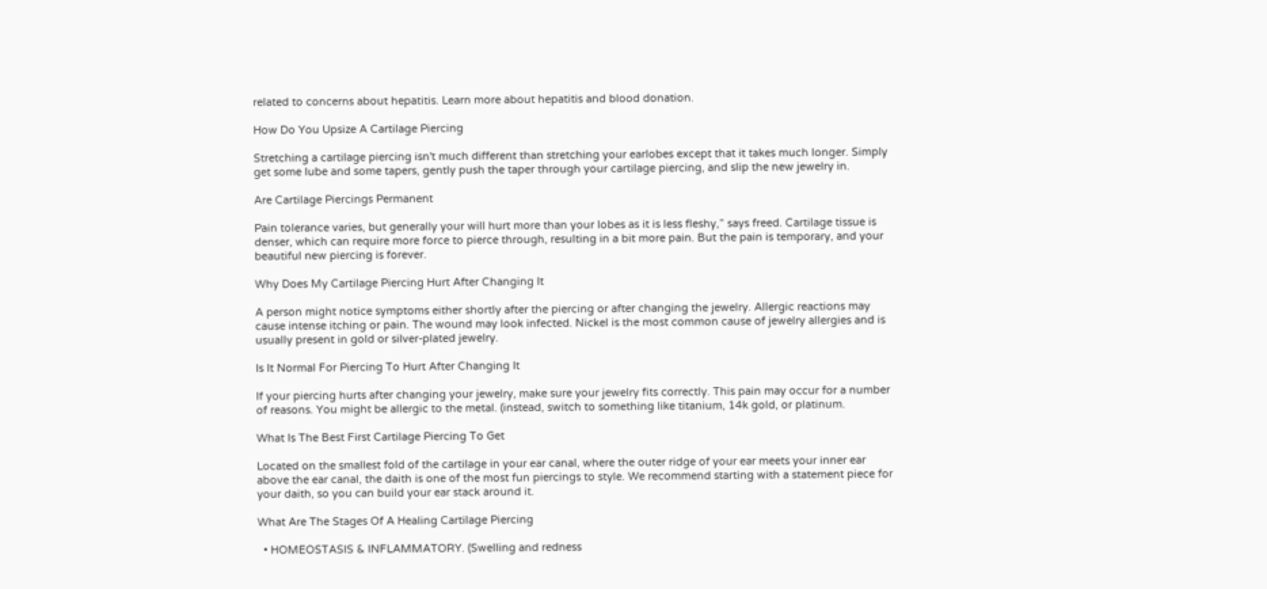related to concerns about hepatitis. Learn more about hepatitis and blood donation.

How Do You Upsize A Cartilage Piercing

Stretching a cartilage piercing isn't much different than stretching your earlobes except that it takes much longer. Simply get some lube and some tapers, gently push the taper through your cartilage piercing, and slip the new jewelry in.

Are Cartilage Piercings Permanent

Pain tolerance varies, but generally your will hurt more than your lobes as it is less fleshy,” says freed. Cartilage tissue is denser, which can require more force to pierce through, resulting in a bit more pain. But the pain is temporary, and your beautiful new piercing is forever.

Why Does My Cartilage Piercing Hurt After Changing It

A person might notice symptoms either shortly after the piercing or after changing the jewelry. Allergic reactions may cause intense itching or pain. The wound may look infected. Nickel is the most common cause of jewelry allergies and is usually present in gold or silver-plated jewelry.

Is It Normal For Piercing To Hurt After Changing It

If your piercing hurts after changing your jewelry, make sure your jewelry fits correctly. This pain may occur for a number of reasons. You might be allergic to the metal. (instead, switch to something like titanium, 14k gold, or platinum.

What Is The Best First Cartilage Piercing To Get

Located on the smallest fold of the cartilage in your ear canal, where the outer ridge of your ear meets your inner ear above the ear canal, the daith is one of the most fun piercings to style. We recommend starting with a statement piece for your daith, so you can build your ear stack around it.

What Are The Stages Of A Healing Cartilage Piercing

  • HOMEOSTASIS & INFLAMMATORY. (Swelling and redness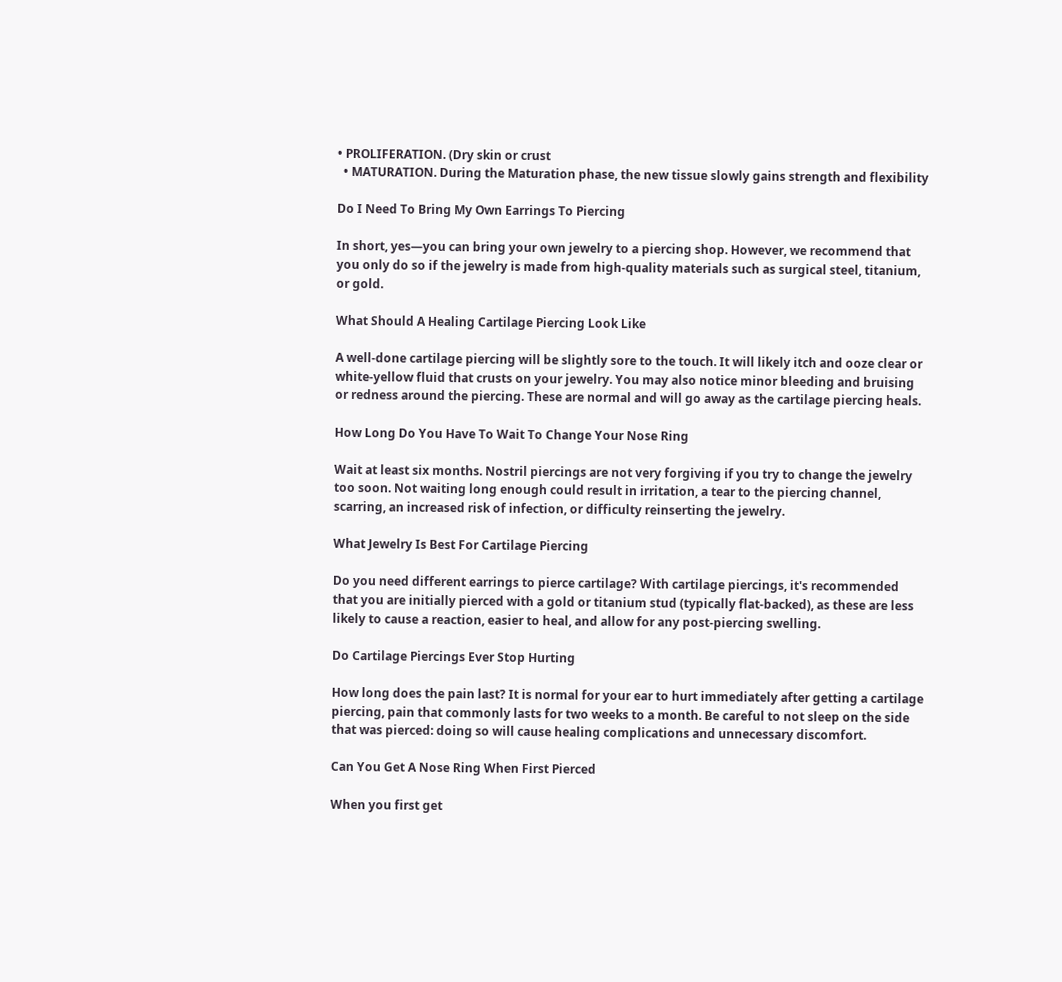• PROLIFERATION. (Dry skin or crust
  • MATURATION. During the Maturation phase, the new tissue slowly gains strength and flexibility

Do I Need To Bring My Own Earrings To Piercing

In short, yes—you can bring your own jewelry to a piercing shop. However, we recommend that you only do so if the jewelry is made from high-quality materials such as surgical steel, titanium, or gold.

What Should A Healing Cartilage Piercing Look Like

A well-done cartilage piercing will be slightly sore to the touch. It will likely itch and ooze clear or white-yellow fluid that crusts on your jewelry. You may also notice minor bleeding and bruising or redness around the piercing. These are normal and will go away as the cartilage piercing heals.

How Long Do You Have To Wait To Change Your Nose Ring

Wait at least six months. Nostril piercings are not very forgiving if you try to change the jewelry too soon. Not waiting long enough could result in irritation, a tear to the piercing channel, scarring, an increased risk of infection, or difficulty reinserting the jewelry.

What Jewelry Is Best For Cartilage Piercing

Do you need different earrings to pierce cartilage? With cartilage piercings, it's recommended that you are initially pierced with a gold or titanium stud (typically flat-backed), as these are less likely to cause a reaction, easier to heal, and allow for any post-piercing swelling.

Do Cartilage Piercings Ever Stop Hurting

How long does the pain last? It is normal for your ear to hurt immediately after getting a cartilage piercing, pain that commonly lasts for two weeks to a month. Be careful to not sleep on the side that was pierced: doing so will cause healing complications and unnecessary discomfort.

Can You Get A Nose Ring When First Pierced

When you first get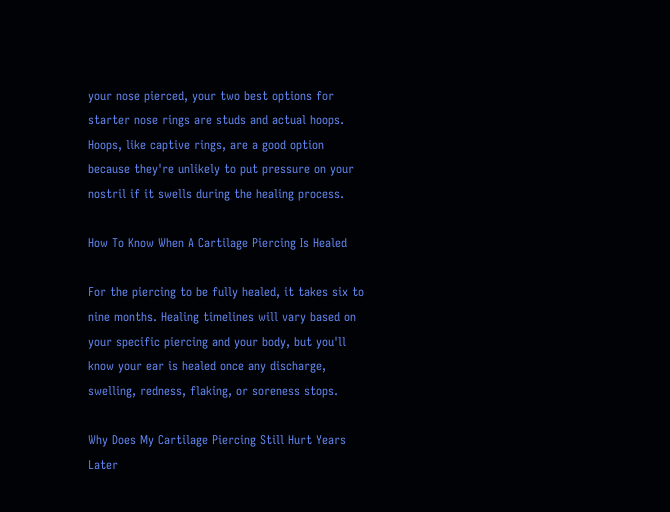your nose pierced, your two best options for starter nose rings are studs and actual hoops. Hoops, like captive rings, are a good option because they're unlikely to put pressure on your nostril if it swells during the healing process.

How To Know When A Cartilage Piercing Is Healed

For the piercing to be fully healed, it takes six to nine months. Healing timelines will vary based on your specific piercing and your body, but you'll know your ear is healed once any discharge, swelling, redness, flaking, or soreness stops.

Why Does My Cartilage Piercing Still Hurt Years Later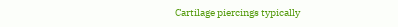Cartilage piercings typically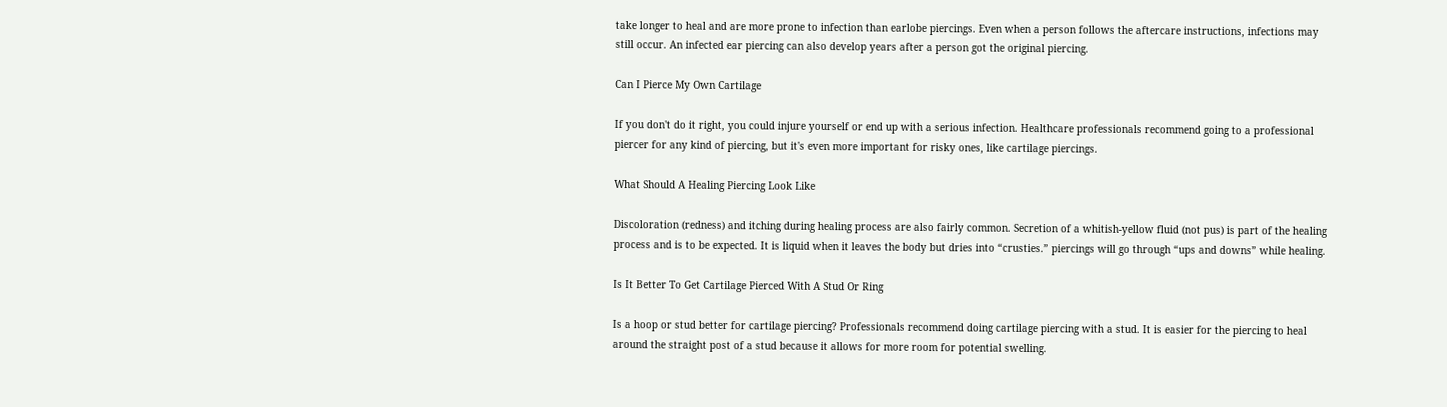take longer to heal and are more prone to infection than earlobe piercings. Even when a person follows the aftercare instructions, infections may still occur. An infected ear piercing can also develop years after a person got the original piercing.

Can I Pierce My Own Cartilage

If you don't do it right, you could injure yourself or end up with a serious infection. Healthcare professionals recommend going to a professional piercer for any kind of piercing, but it's even more important for risky ones, like cartilage piercings.

What Should A Healing Piercing Look Like

Discoloration (redness) and itching during healing process are also fairly common. Secretion of a whitish-yellow fluid (not pus) is part of the healing process and is to be expected. It is liquid when it leaves the body but dries into “crusties.” piercings will go through “ups and downs” while healing.

Is It Better To Get Cartilage Pierced With A Stud Or Ring

Is a hoop or stud better for cartilage piercing? Professionals recommend doing cartilage piercing with a stud. It is easier for the piercing to heal around the straight post of a stud because it allows for more room for potential swelling.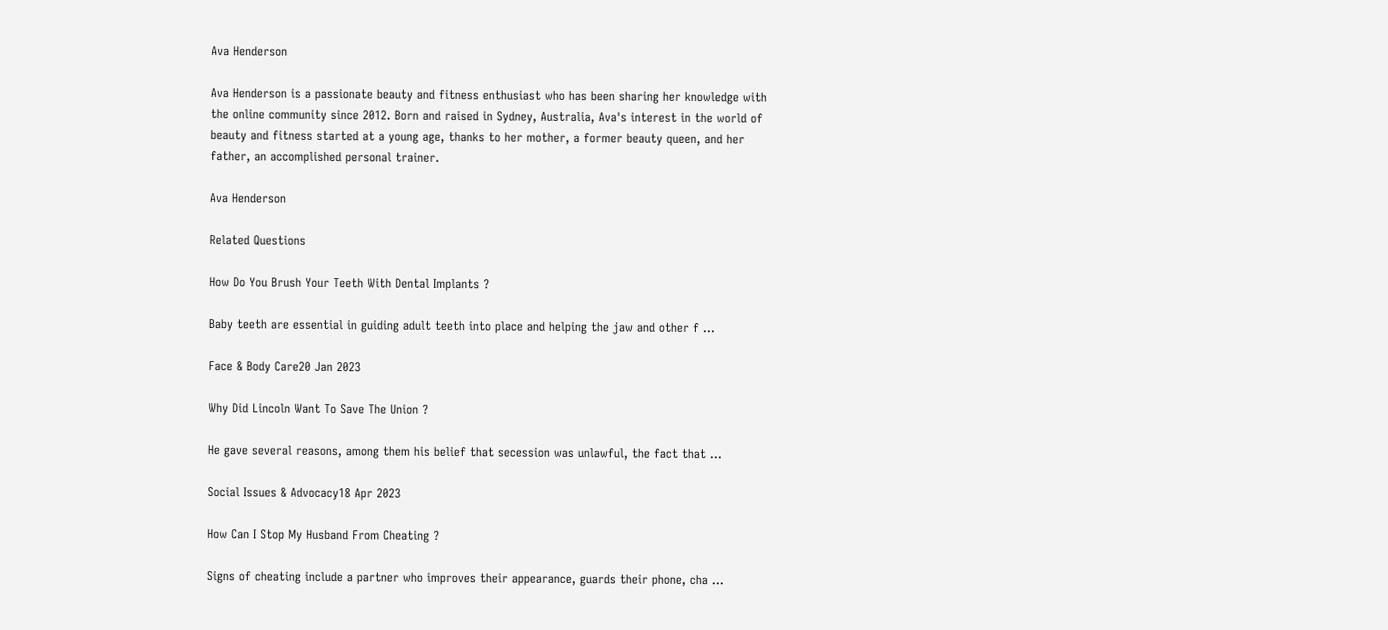Ava Henderson

Ava Henderson is a passionate beauty and fitness enthusiast who has been sharing her knowledge with the online community since 2012. Born and raised in Sydney, Australia, Ava's interest in the world of beauty and fitness started at a young age, thanks to her mother, a former beauty queen, and her father, an accomplished personal trainer.

Ava Henderson

Related Questions

How Do You Brush Your Teeth With Dental Implants ?

Baby teeth are essential in guiding adult teeth into place and helping the jaw and other f ...

Face & Body Care20 Jan 2023

Why Did Lincoln Want To Save The Union ?

He gave several reasons, among them his belief that secession was unlawful, the fact that ...

Social Issues & Advocacy18 Apr 2023

How Can I Stop My Husband From Cheating ?

Signs of cheating include a partner who improves their appearance, guards their phone, cha ...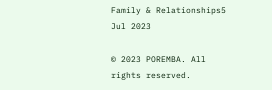Family & Relationships5 Jul 2023

© 2023 POREMBA. All rights reserved.